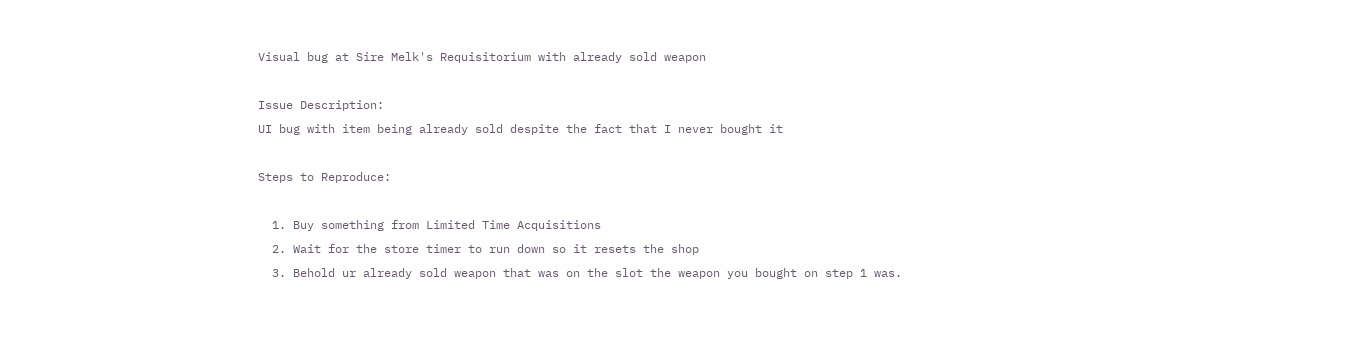Visual bug at Sire Melk's Requisitorium with already sold weapon

Issue Description:
UI bug with item being already sold despite the fact that I never bought it

Steps to Reproduce:

  1. Buy something from Limited Time Acquisitions
  2. Wait for the store timer to run down so it resets the shop
  3. Behold ur already sold weapon that was on the slot the weapon you bought on step 1 was.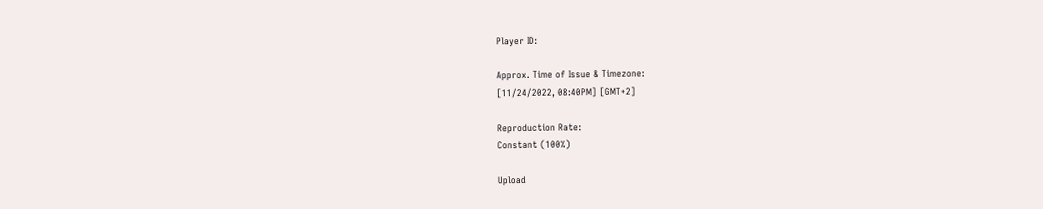Player ID:

Approx. Time of Issue & Timezone:
[11/24/2022, 08:40PM] [GMT+2]

Reproduction Rate:
Constant (100%)

Upload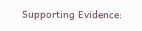Supporting Evidence: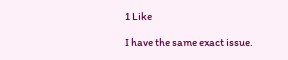1 Like

I have the same exact issue.